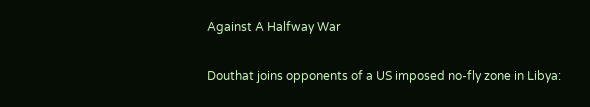Against A Halfway War

Douthat joins opponents of a US imposed no-fly zone in Libya: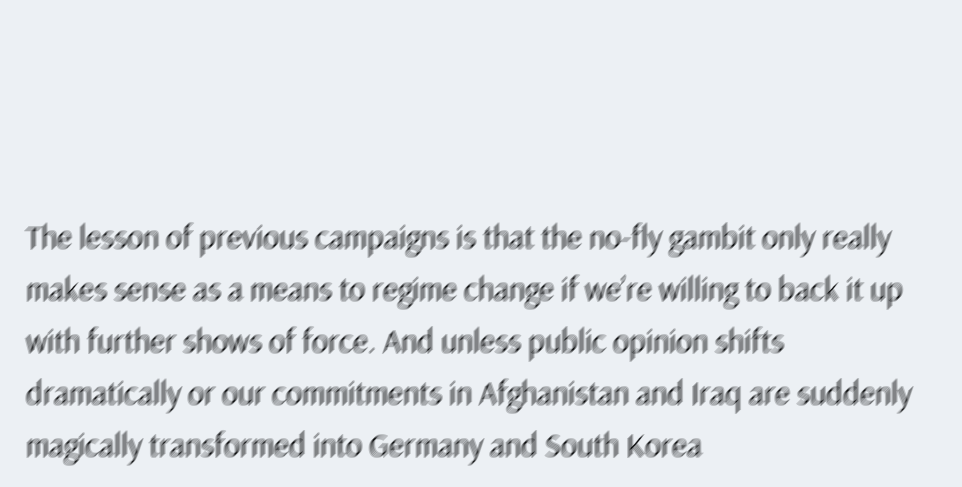The lesson of previous campaigns is that the no-fly gambit only really makes sense as a means to regime change if we’re willing to back it up with further shows of force. And unless public opinion shifts dramatically or our commitments in Afghanistan and Iraq are suddenly magically transformed into Germany and South Korea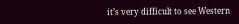it’s very difficult to see Western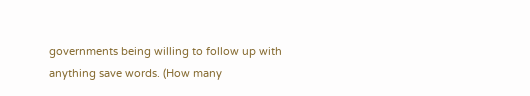governments being willing to follow up with anything save words. (How many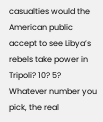casualties would the American public accept to see Libya’s rebels take power in Tripoli? 10? 5? Whatever number you pick, the real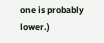one is probably lower.)